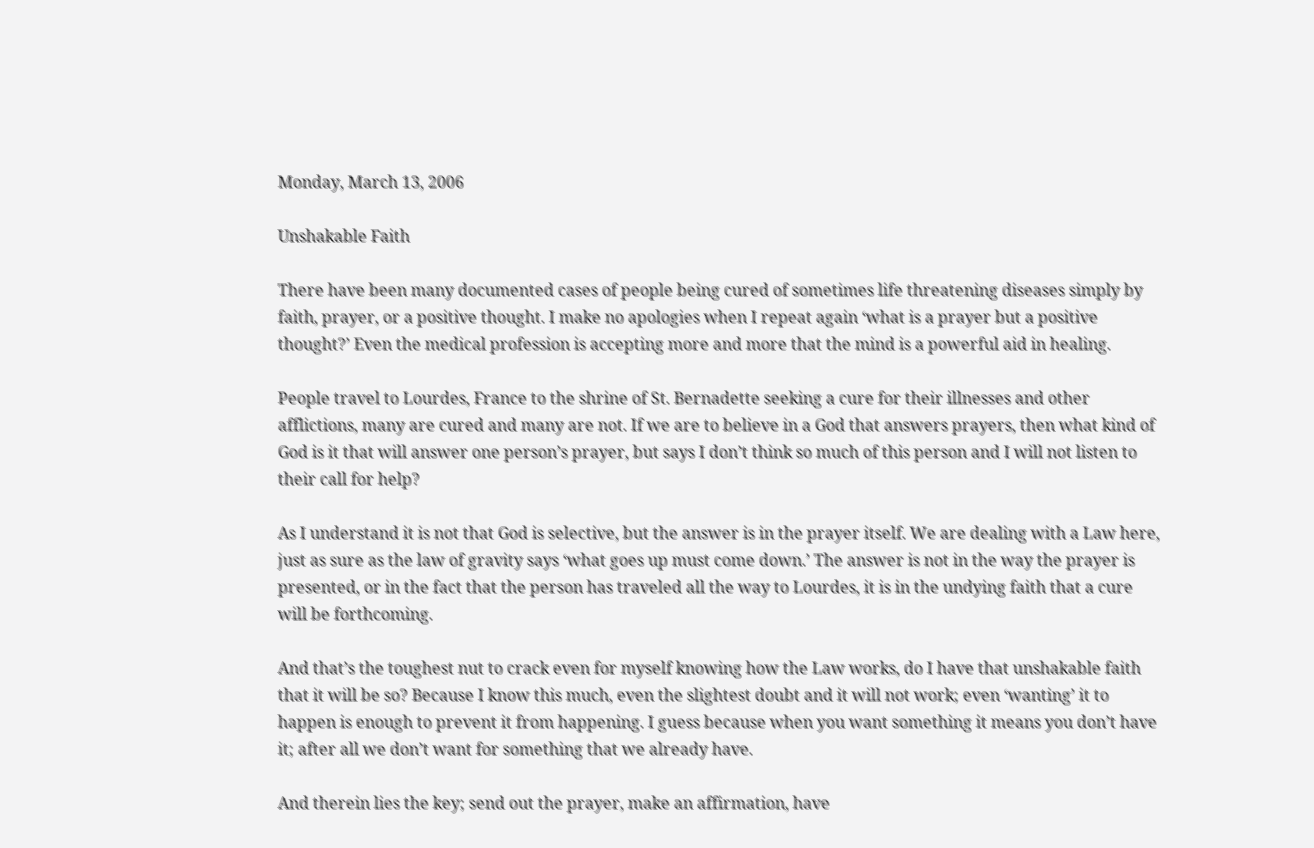Monday, March 13, 2006

Unshakable Faith

There have been many documented cases of people being cured of sometimes life threatening diseases simply by faith, prayer, or a positive thought. I make no apologies when I repeat again ‘what is a prayer but a positive thought?’ Even the medical profession is accepting more and more that the mind is a powerful aid in healing.

People travel to Lourdes, France to the shrine of St. Bernadette seeking a cure for their illnesses and other afflictions, many are cured and many are not. If we are to believe in a God that answers prayers, then what kind of God is it that will answer one person’s prayer, but says I don’t think so much of this person and I will not listen to their call for help?

As I understand it is not that God is selective, but the answer is in the prayer itself. We are dealing with a Law here, just as sure as the law of gravity says ‘what goes up must come down.’ The answer is not in the way the prayer is presented, or in the fact that the person has traveled all the way to Lourdes, it is in the undying faith that a cure will be forthcoming.

And that’s the toughest nut to crack even for myself knowing how the Law works, do I have that unshakable faith that it will be so? Because I know this much, even the slightest doubt and it will not work; even ‘wanting’ it to happen is enough to prevent it from happening. I guess because when you want something it means you don’t have it; after all we don’t want for something that we already have.

And therein lies the key; send out the prayer, make an affirmation, have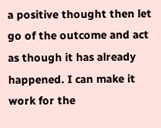a positive thought then let go of the outcome and act as though it has already happened. I can make it work for the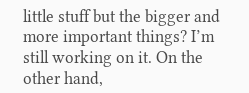little stuff but the bigger and more important things? I’m still working on it. On the other hand,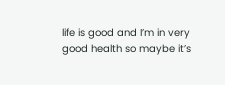life is good and I’m in very good health so maybe it’s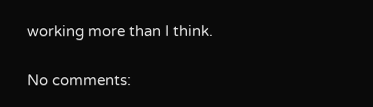working more than I think.

No comments: